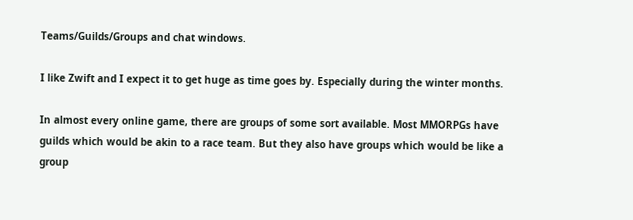Teams/Guilds/Groups and chat windows.

I like Zwift and I expect it to get huge as time goes by. Especially during the winter months.

In almost every online game, there are groups of some sort available. Most MMORPGs have guilds which would be akin to a race team. But they also have groups which would be like a group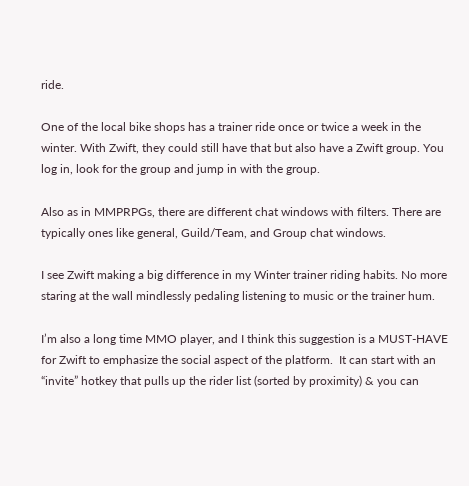ride.

One of the local bike shops has a trainer ride once or twice a week in the winter. With Zwift, they could still have that but also have a Zwift group. You log in, look for the group and jump in with the group.

Also as in MMPRPGs, there are different chat windows with filters. There are typically ones like general, Guild/Team, and Group chat windows.

I see Zwift making a big difference in my Winter trainer riding habits. No more staring at the wall mindlessly pedaling listening to music or the trainer hum.

I’m also a long time MMO player, and I think this suggestion is a MUST-HAVE for Zwift to emphasize the social aspect of the platform.  It can start with an “invite” hotkey that pulls up the rider list (sorted by proximity) & you can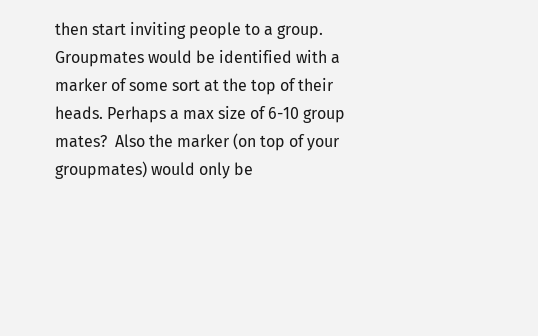then start inviting people to a group. Groupmates would be identified with a marker of some sort at the top of their heads. Perhaps a max size of 6-10 group mates?  Also the marker (on top of your groupmates) would only be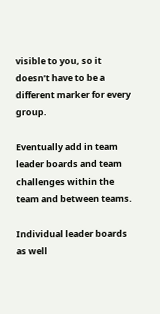visible to you, so it doesn’t have to be a different marker for every group.

Eventually add in team leader boards and team challenges within the team and between teams.

Individual leader boards as well